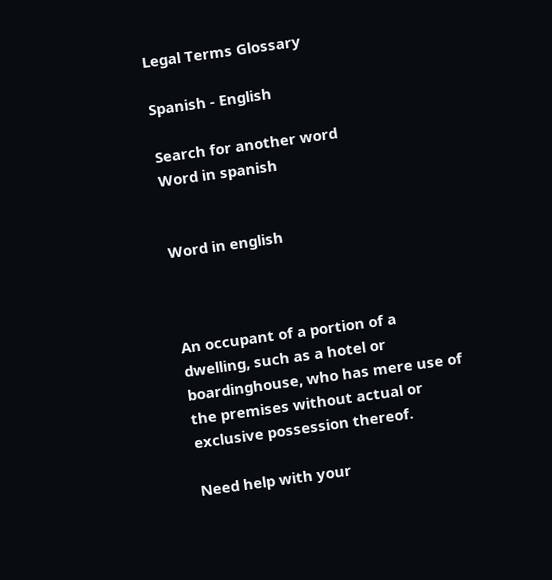Legal Terms Glossary

Spanish - English

Search for another word
Word in spanish


Word in english



An occupant of a portion of a dwelling, such as a hotel or boardinghouse, who has mere use of the premises without actual or exclusive possession thereof.

Need help with your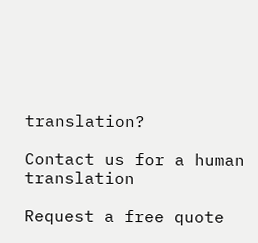translation?

Contact us for a human translation

Request a free quote